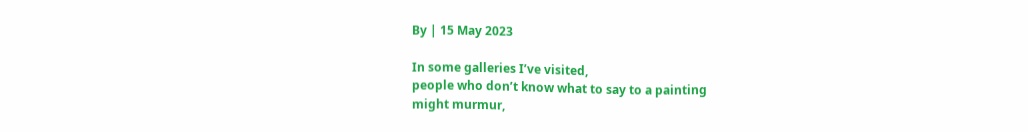By | 15 May 2023

In some galleries I’ve visited,
people who don’t know what to say to a painting
might murmur,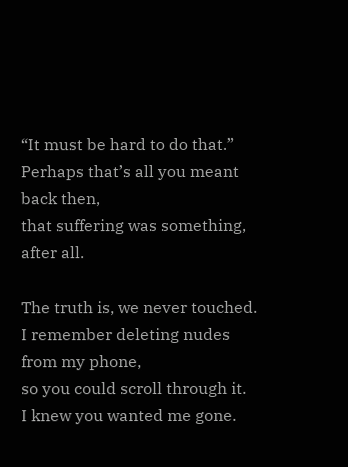“It must be hard to do that.”
Perhaps that’s all you meant back then,
that suffering was something, after all.

The truth is, we never touched.
I remember deleting nudes from my phone,
so you could scroll through it.
I knew you wanted me gone.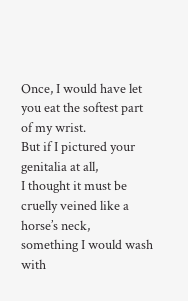Once, I would have let you eat the softest part of my wrist.
But if I pictured your genitalia at all,
I thought it must be cruelly veined like a horse’s neck,
something I would wash with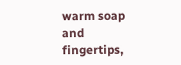warm soap
and fingertips,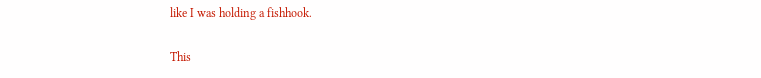like I was holding a fishhook.

This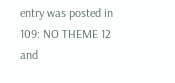entry was posted in 109: NO THEME 12 and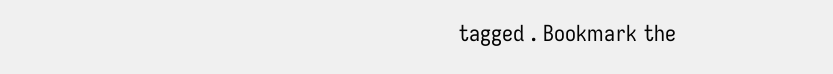tagged . Bookmark the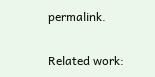permalink.

Related work: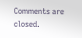Comments are closed.